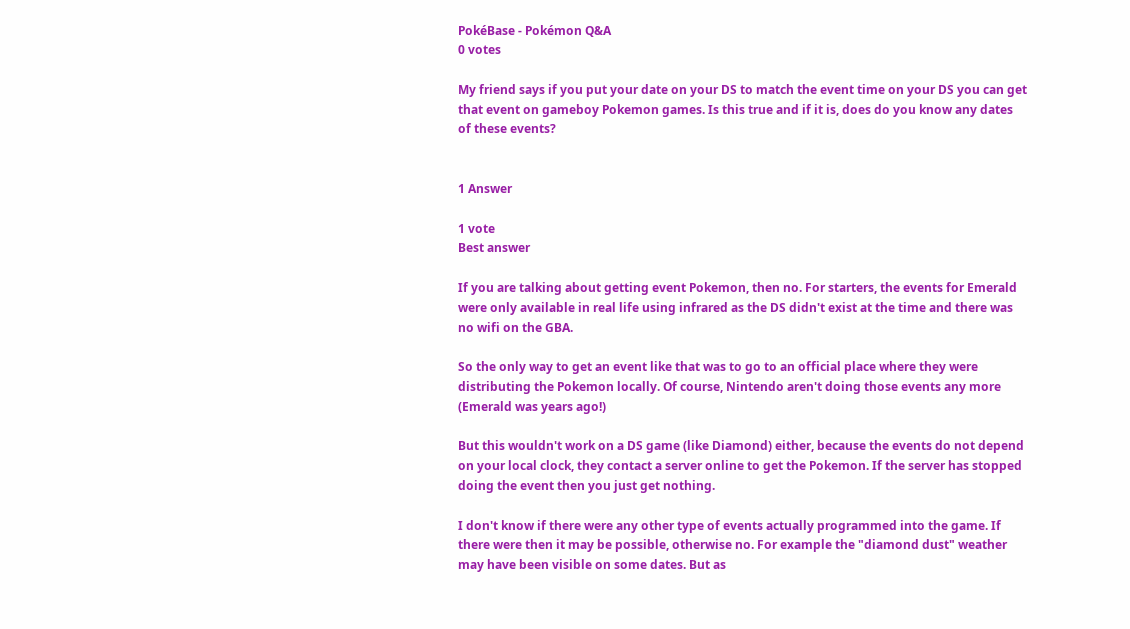PokéBase - Pokémon Q&A
0 votes

My friend says if you put your date on your DS to match the event time on your DS you can get that event on gameboy Pokemon games. Is this true and if it is, does do you know any dates of these events?


1 Answer

1 vote
Best answer

If you are talking about getting event Pokemon, then no. For starters, the events for Emerald were only available in real life using infrared as the DS didn't exist at the time and there was no wifi on the GBA.

So the only way to get an event like that was to go to an official place where they were distributing the Pokemon locally. Of course, Nintendo aren't doing those events any more (Emerald was years ago!)

But this wouldn't work on a DS game (like Diamond) either, because the events do not depend on your local clock, they contact a server online to get the Pokemon. If the server has stopped doing the event then you just get nothing.

I don't know if there were any other type of events actually programmed into the game. If there were then it may be possible, otherwise no. For example the "diamond dust" weather may have been visible on some dates. But as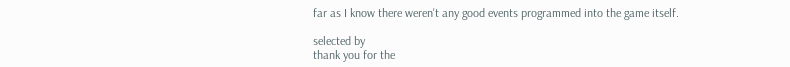far as I know there weren't any good events programmed into the game itself.

selected by
thank you for the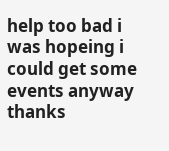help too bad i was hopeing i could get some events anyway thanks